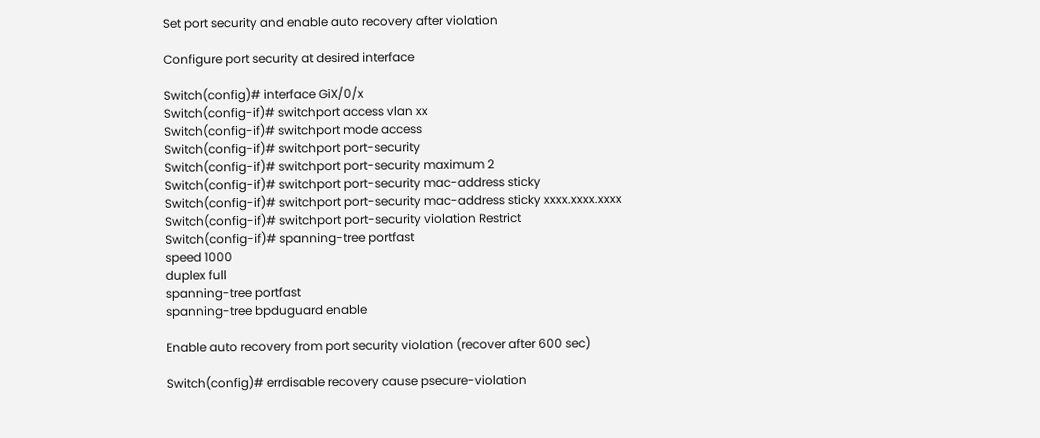Set port security and enable auto recovery after violation

Configure port security at desired interface

Switch(config)# interface GiX/0/x
Switch(config-if)# switchport access vlan xx
Switch(config-if)# switchport mode access
Switch(config-if)# switchport port-security
Switch(config-if)# switchport port-security maximum 2
Switch(config-if)# switchport port-security mac-address sticky
Switch(config-if)# switchport port-security mac-address sticky xxxx.xxxx.xxxx
Switch(config-if)# switchport port-security violation Restrict
Switch(config-if)# spanning-tree portfast
speed 1000
duplex full
spanning-tree portfast
spanning-tree bpduguard enable

Enable auto recovery from port security violation (recover after 600 sec)

Switch(config)# errdisable recovery cause psecure-violation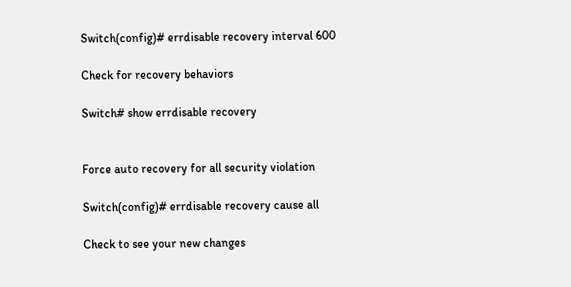Switch(config)# errdisable recovery interval 600

Check for recovery behaviors

Switch# show errdisable recovery


Force auto recovery for all security violation

Switch(config)# errdisable recovery cause all

Check to see your new changes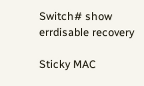Switch# show errdisable recovery

Sticky MAC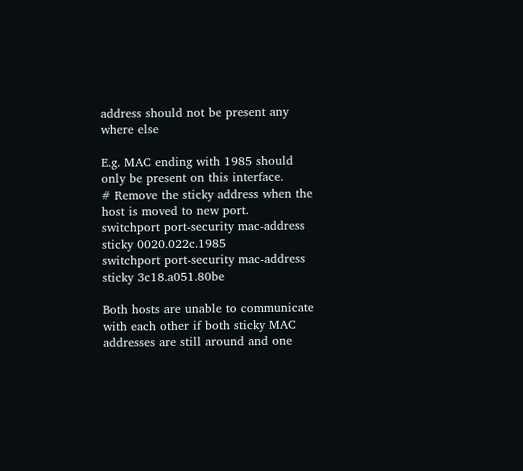address should not be present any where else

E.g. MAC ending with 1985 should only be present on this interface.
# Remove the sticky address when the host is moved to new port.
switchport port-security mac-address sticky 0020.022c.1985
switchport port-security mac-address sticky 3c18.a051.80be

Both hosts are unable to communicate with each other if both sticky MAC addresses are still around and one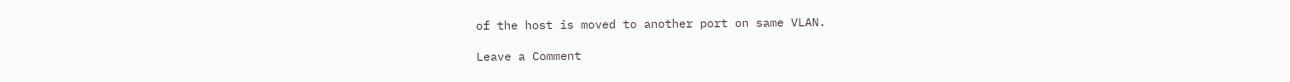of the host is moved to another port on same VLAN.

Leave a Comment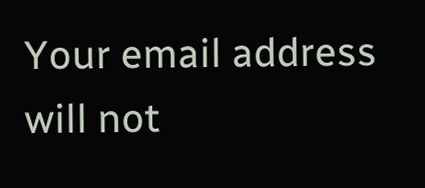Your email address will not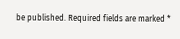be published. Required fields are marked *